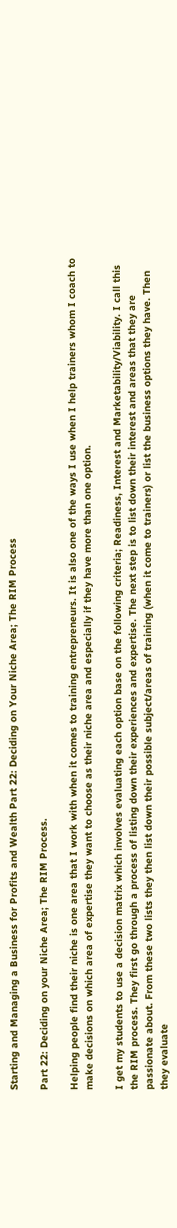Starting and Managing a Business for Profits and Wealth Part 22: Deciding on Your Niche Area; The RIM Process

Part 22: Deciding on your Niche Area; The RIM Process.

Helping people find their niche is one area that I work with when it comes to training entrepreneurs. It is also one of the ways I use when I help trainers whom I coach to make decisions on which area of expertise they want to choose as their niche area and especially if they have more than one option.

I get my students to use a decision matrix which involves evaluating each option base on the following criteria; Readiness, Interest and Marketability/Viability. I call this the RIM process. They first go through a process of listing down their experiences and expertise. The next step is to list down their interest and areas that they are passionate about. From these two lists they then list down their possible subject/areas of training (when it come to trainers) or list the business options they have. Then they evaluate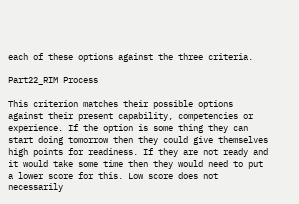each of these options against the three criteria.

Part22_RIM Process

This criterion matches their possible options against their present capability, competencies or experience. If the option is some thing they can start doing tomorrow then they could give themselves high points for readiness. If they are not ready and it would take some time then they would need to put a lower score for this. Low score does not necessarily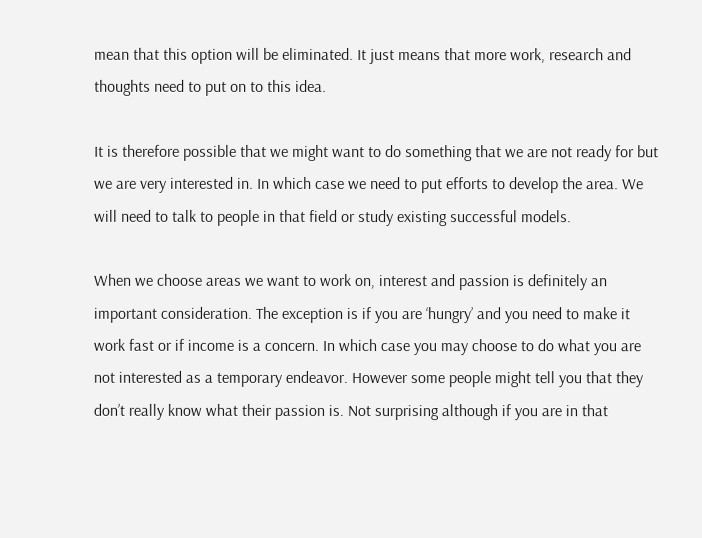mean that this option will be eliminated. It just means that more work, research and thoughts need to put on to this idea.

It is therefore possible that we might want to do something that we are not ready for but we are very interested in. In which case we need to put efforts to develop the area. We will need to talk to people in that field or study existing successful models.

When we choose areas we want to work on, interest and passion is definitely an important consideration. The exception is if you are ‘hungry’ and you need to make it work fast or if income is a concern. In which case you may choose to do what you are not interested as a temporary endeavor. However some people might tell you that they don’t really know what their passion is. Not surprising although if you are in that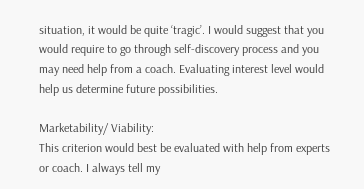situation, it would be quite ‘tragic’. I would suggest that you would require to go through self-discovery process and you may need help from a coach. Evaluating interest level would help us determine future possibilities.

Marketability/ Viability:
This criterion would best be evaluated with help from experts or coach. I always tell my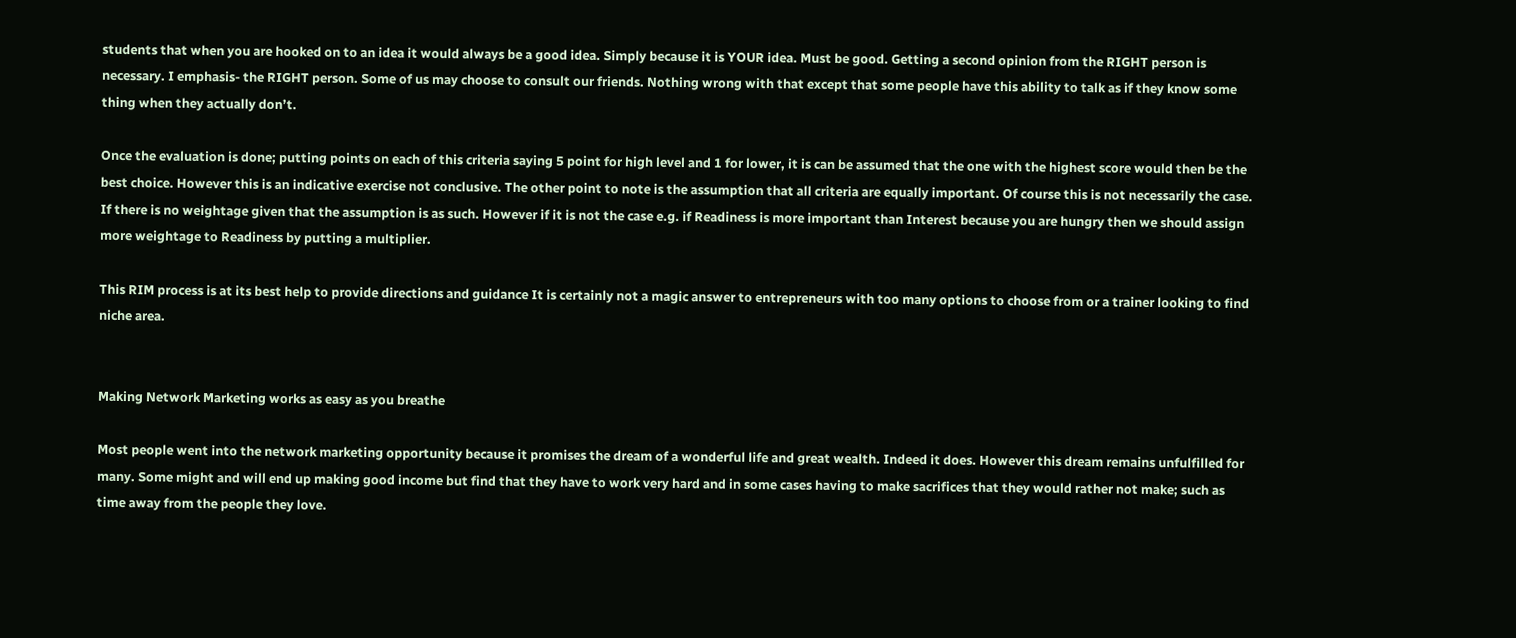students that when you are hooked on to an idea it would always be a good idea. Simply because it is YOUR idea. Must be good. Getting a second opinion from the RIGHT person is necessary. I emphasis- the RIGHT person. Some of us may choose to consult our friends. Nothing wrong with that except that some people have this ability to talk as if they know some thing when they actually don’t.

Once the evaluation is done; putting points on each of this criteria saying 5 point for high level and 1 for lower, it is can be assumed that the one with the highest score would then be the best choice. However this is an indicative exercise not conclusive. The other point to note is the assumption that all criteria are equally important. Of course this is not necessarily the case. If there is no weightage given that the assumption is as such. However if it is not the case e.g. if Readiness is more important than Interest because you are hungry then we should assign more weightage to Readiness by putting a multiplier.

This RIM process is at its best help to provide directions and guidance It is certainly not a magic answer to entrepreneurs with too many options to choose from or a trainer looking to find niche area.


Making Network Marketing works as easy as you breathe

Most people went into the network marketing opportunity because it promises the dream of a wonderful life and great wealth. Indeed it does. However this dream remains unfulfilled for many. Some might and will end up making good income but find that they have to work very hard and in some cases having to make sacrifices that they would rather not make; such as time away from the people they love.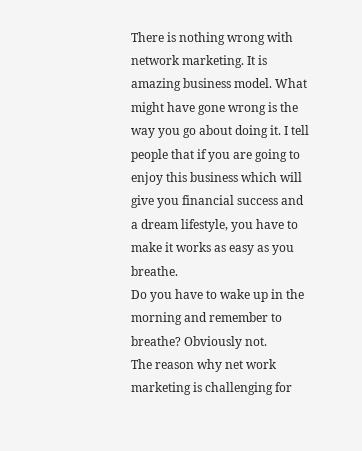There is nothing wrong with network marketing. It is amazing business model. What might have gone wrong is the way you go about doing it. I tell people that if you are going to enjoy this business which will give you financial success and a dream lifestyle, you have to make it works as easy as you breathe.
Do you have to wake up in the morning and remember to breathe? Obviously not.
The reason why net work marketing is challenging for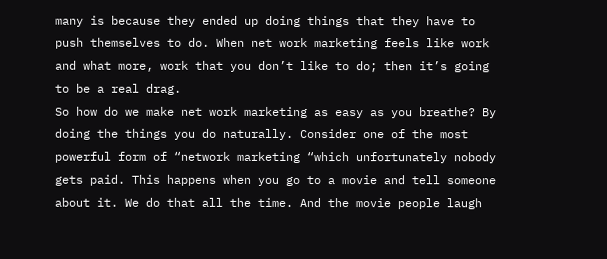many is because they ended up doing things that they have to push themselves to do. When net work marketing feels like work and what more, work that you don’t like to do; then it’s going to be a real drag.
So how do we make net work marketing as easy as you breathe? By doing the things you do naturally. Consider one of the most powerful form of “network marketing “which unfortunately nobody gets paid. This happens when you go to a movie and tell someone about it. We do that all the time. And the movie people laugh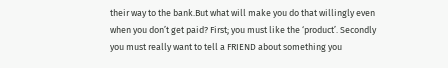their way to the bank.But what will make you do that willingly even when you don’t get paid? First; you must like the ‘product’. Secondly you must really want to tell a FRIEND about something you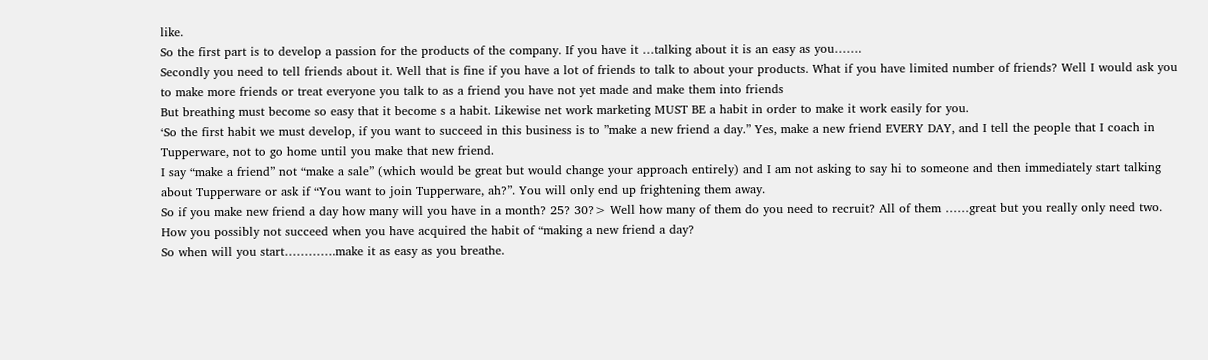like.
So the first part is to develop a passion for the products of the company. If you have it …talking about it is an easy as you…….
Secondly you need to tell friends about it. Well that is fine if you have a lot of friends to talk to about your products. What if you have limited number of friends? Well I would ask you to make more friends or treat everyone you talk to as a friend you have not yet made and make them into friends
But breathing must become so easy that it become s a habit. Likewise net work marketing MUST BE a habit in order to make it work easily for you.
‘So the first habit we must develop, if you want to succeed in this business is to ”make a new friend a day.” Yes, make a new friend EVERY DAY, and I tell the people that I coach in Tupperware, not to go home until you make that new friend.
I say “make a friend” not “make a sale” (which would be great but would change your approach entirely) and I am not asking to say hi to someone and then immediately start talking about Tupperware or ask if “You want to join Tupperware, ah?”. You will only end up frightening them away.
So if you make new friend a day how many will you have in a month? 25? 30?> Well how many of them do you need to recruit? All of them ……great but you really only need two. How you possibly not succeed when you have acquired the habit of “making a new friend a day?
So when will you start………….make it as easy as you breathe.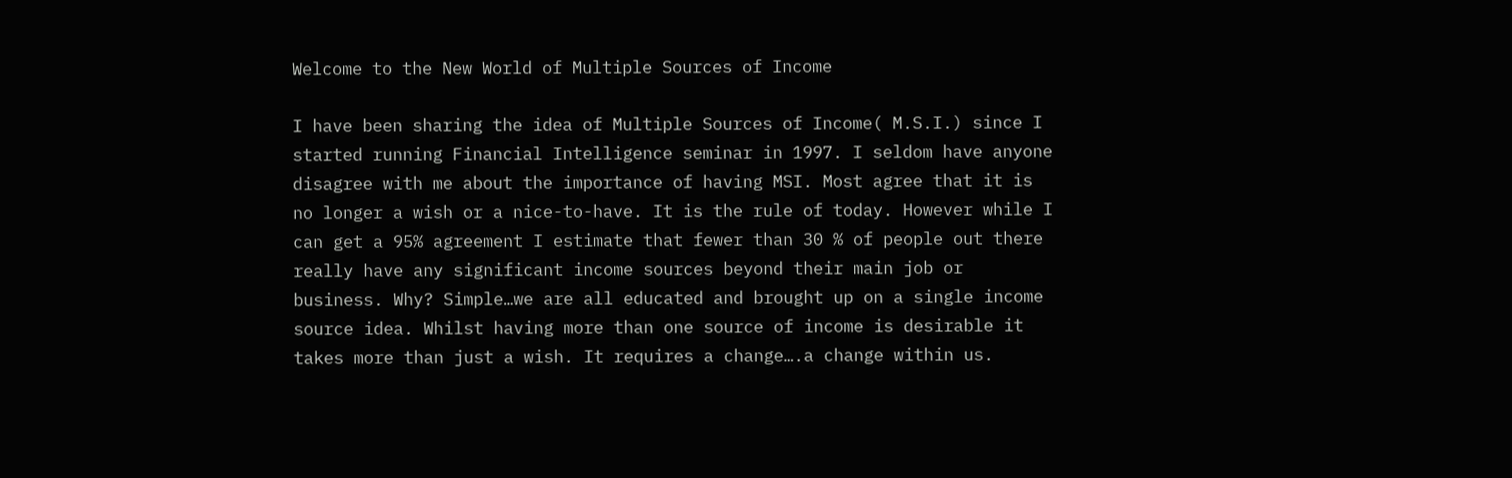Welcome to the New World of Multiple Sources of Income

I have been sharing the idea of Multiple Sources of Income( M.S.I.) since I started running Financial Intelligence seminar in 1997. I seldom have anyone disagree with me about the importance of having MSI. Most agree that it is no longer a wish or a nice-to-have. It is the rule of today. However while I can get a 95% agreement I estimate that fewer than 30 % of people out there really have any significant income sources beyond their main job or business. Why? Simple…we are all educated and brought up on a single income source idea. Whilst having more than one source of income is desirable it takes more than just a wish. It requires a change….a change within us.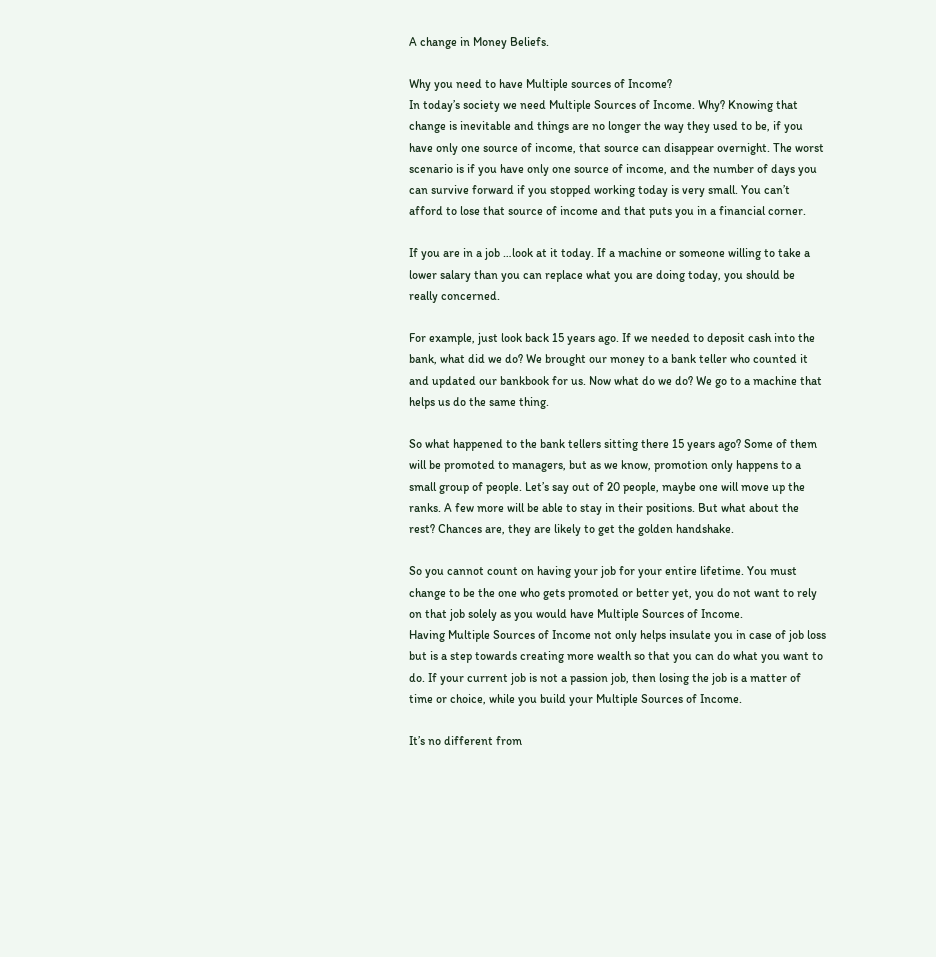A change in Money Beliefs.

Why you need to have Multiple sources of Income?
In today’s society we need Multiple Sources of Income. Why? Knowing that change is inevitable and things are no longer the way they used to be, if you have only one source of income, that source can disappear overnight. The worst scenario is if you have only one source of income, and the number of days you can survive forward if you stopped working today is very small. You can’t afford to lose that source of income and that puts you in a financial corner.

If you are in a job …look at it today. If a machine or someone willing to take a lower salary than you can replace what you are doing today, you should be really concerned.

For example, just look back 15 years ago. If we needed to deposit cash into the bank, what did we do? We brought our money to a bank teller who counted it and updated our bankbook for us. Now what do we do? We go to a machine that helps us do the same thing.

So what happened to the bank tellers sitting there 15 years ago? Some of them will be promoted to managers, but as we know, promotion only happens to a small group of people. Let’s say out of 20 people, maybe one will move up the ranks. A few more will be able to stay in their positions. But what about the rest? Chances are, they are likely to get the golden handshake.

So you cannot count on having your job for your entire lifetime. You must change to be the one who gets promoted or better yet, you do not want to rely on that job solely as you would have Multiple Sources of Income.
Having Multiple Sources of Income not only helps insulate you in case of job loss but is a step towards creating more wealth so that you can do what you want to do. If your current job is not a passion job, then losing the job is a matter of time or choice, while you build your Multiple Sources of Income.

It’s no different from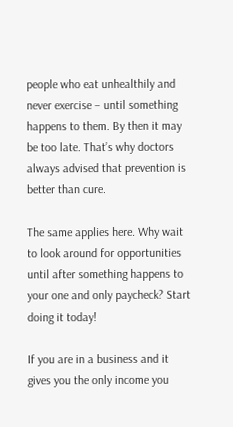people who eat unhealthily and never exercise – until something happens to them. By then it may be too late. That’s why doctors always advised that prevention is better than cure.

The same applies here. Why wait to look around for opportunities until after something happens to your one and only paycheck? Start doing it today!

If you are in a business and it gives you the only income you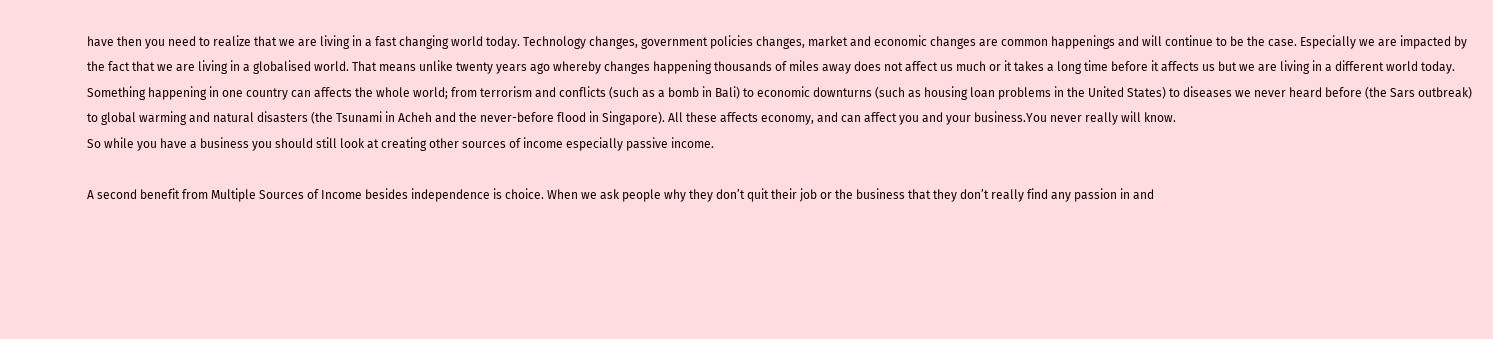have then you need to realize that we are living in a fast changing world today. Technology changes, government policies changes, market and economic changes are common happenings and will continue to be the case. Especially we are impacted by the fact that we are living in a globalised world. That means unlike twenty years ago whereby changes happening thousands of miles away does not affect us much or it takes a long time before it affects us but we are living in a different world today. Something happening in one country can affects the whole world; from terrorism and conflicts (such as a bomb in Bali) to economic downturns (such as housing loan problems in the United States) to diseases we never heard before (the Sars outbreak) to global warming and natural disasters (the Tsunami in Acheh and the never-before flood in Singapore). All these affects economy, and can affect you and your business.You never really will know.
So while you have a business you should still look at creating other sources of income especially passive income.

A second benefit from Multiple Sources of Income besides independence is choice. When we ask people why they don’t quit their job or the business that they don’t really find any passion in and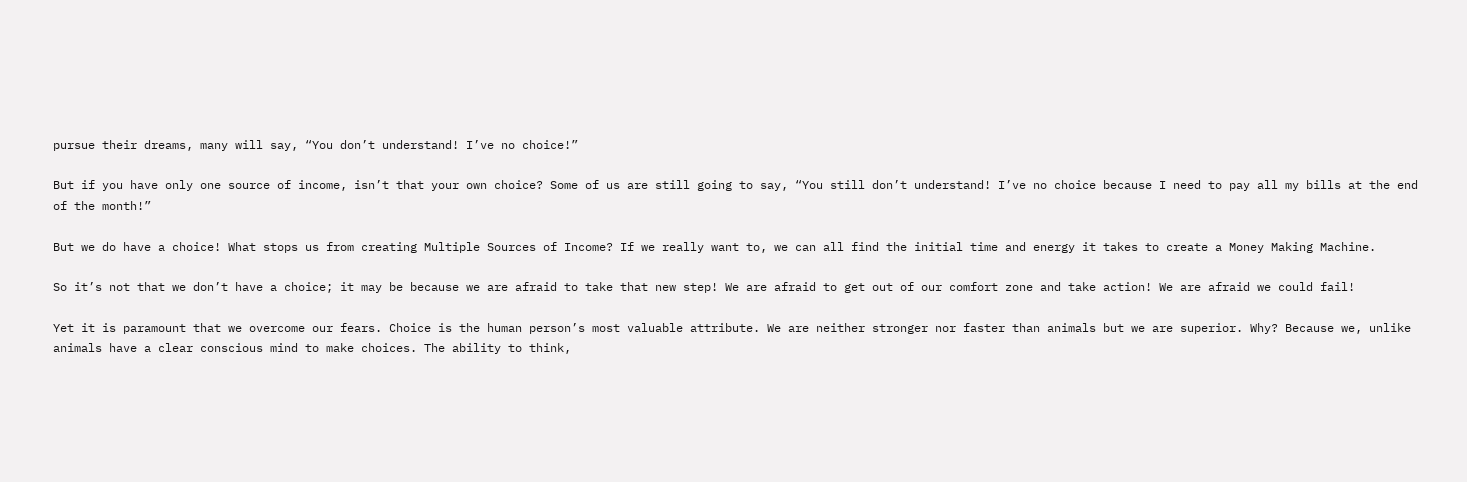pursue their dreams, many will say, “You don’t understand! I’ve no choice!”

But if you have only one source of income, isn’t that your own choice? Some of us are still going to say, “You still don’t understand! I’ve no choice because I need to pay all my bills at the end of the month!”

But we do have a choice! What stops us from creating Multiple Sources of Income? If we really want to, we can all find the initial time and energy it takes to create a Money Making Machine.

So it’s not that we don’t have a choice; it may be because we are afraid to take that new step! We are afraid to get out of our comfort zone and take action! We are afraid we could fail!

Yet it is paramount that we overcome our fears. Choice is the human person’s most valuable attribute. We are neither stronger nor faster than animals but we are superior. Why? Because we, unlike animals have a clear conscious mind to make choices. The ability to think,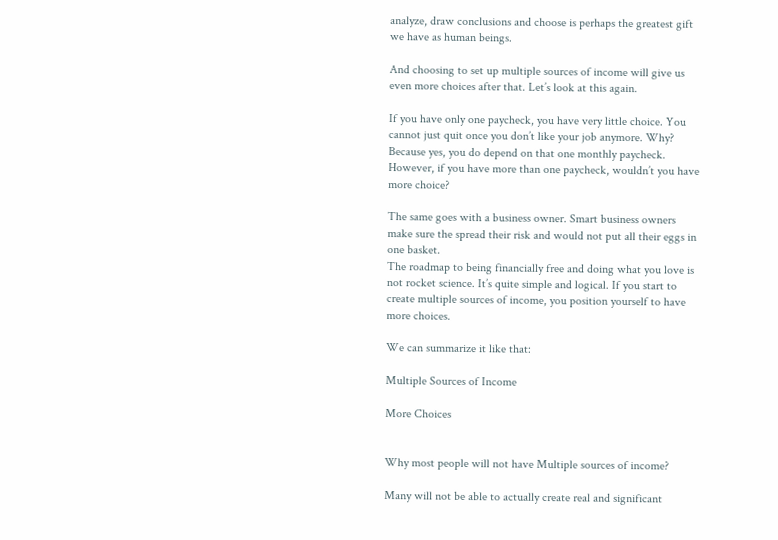analyze, draw conclusions and choose is perhaps the greatest gift we have as human beings.

And choosing to set up multiple sources of income will give us even more choices after that. Let’s look at this again.

If you have only one paycheck, you have very little choice. You cannot just quit once you don’t like your job anymore. Why? Because yes, you do depend on that one monthly paycheck. However, if you have more than one paycheck, wouldn’t you have more choice?

The same goes with a business owner. Smart business owners make sure the spread their risk and would not put all their eggs in one basket.
The roadmap to being financially free and doing what you love is not rocket science. It’s quite simple and logical. If you start to create multiple sources of income, you position yourself to have more choices.

We can summarize it like that:

Multiple Sources of Income

More Choices


Why most people will not have Multiple sources of income?

Many will not be able to actually create real and significant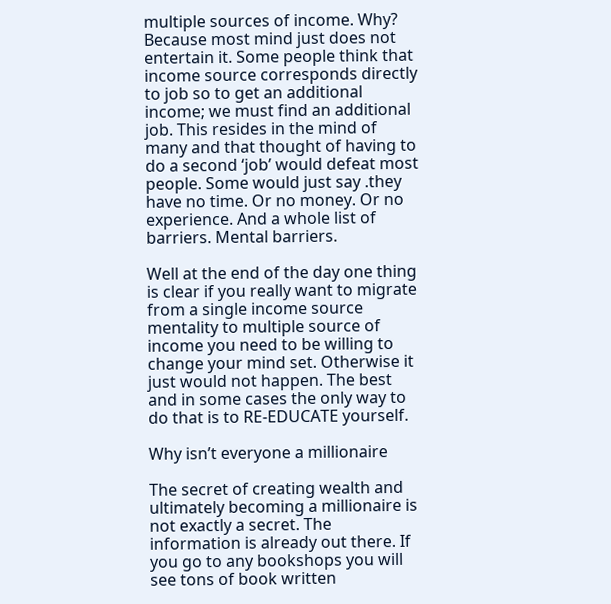multiple sources of income. Why? Because most mind just does not entertain it. Some people think that income source corresponds directly to job so to get an additional income; we must find an additional job. This resides in the mind of many and that thought of having to do a second ‘job’ would defeat most people. Some would just say .they have no time. Or no money. Or no experience. And a whole list of barriers. Mental barriers.

Well at the end of the day one thing is clear if you really want to migrate from a single income source mentality to multiple source of income you need to be willing to change your mind set. Otherwise it just would not happen. The best and in some cases the only way to do that is to RE-EDUCATE yourself.

Why isn’t everyone a millionaire

The secret of creating wealth and ultimately becoming a millionaire is not exactly a secret. The information is already out there. If you go to any bookshops you will see tons of book written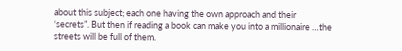about this subject; each one having the own approach and their ‘secrets”. But then if reading a book can make you into a millionaire …the streets will be full of them.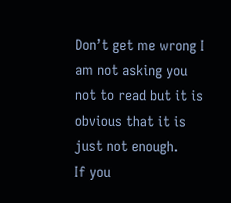Don’t get me wrong I am not asking you not to read but it is obvious that it is just not enough.
If you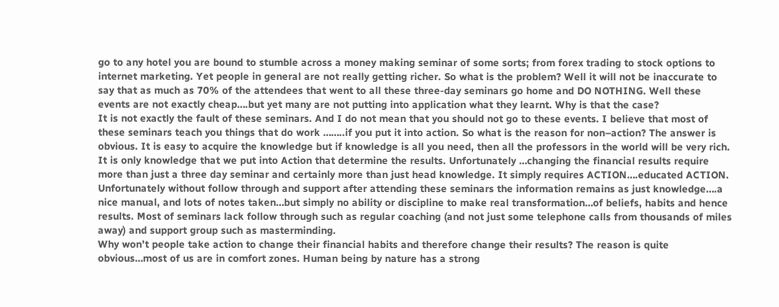go to any hotel you are bound to stumble across a money making seminar of some sorts; from forex trading to stock options to internet marketing. Yet people in general are not really getting richer. So what is the problem? Well it will not be inaccurate to say that as much as 70% of the attendees that went to all these three-day seminars go home and DO NOTHING. Well these events are not exactly cheap….but yet many are not putting into application what they learnt. Why is that the case?
It is not exactly the fault of these seminars. And I do not mean that you should not go to these events. I believe that most of these seminars teach you things that do work ……..if you put it into action. So what is the reason for non–action? The answer is obvious. It is easy to acquire the knowledge but if knowledge is all you need, then all the professors in the world will be very rich. It is only knowledge that we put into Action that determine the results. Unfortunately …changing the financial results require more than just a three day seminar and certainly more than just head knowledge. It simply requires ACTION….educated ACTION.
Unfortunately without follow through and support after attending these seminars the information remains as just knowledge….a nice manual, and lots of notes taken…but simply no ability or discipline to make real transformation…of beliefs, habits and hence results. Most of seminars lack follow through such as regular coaching (and not just some telephone calls from thousands of miles away) and support group such as masterminding.
Why won’t people take action to change their financial habits and therefore change their results? The reason is quite obvious…most of us are in comfort zones. Human being by nature has a strong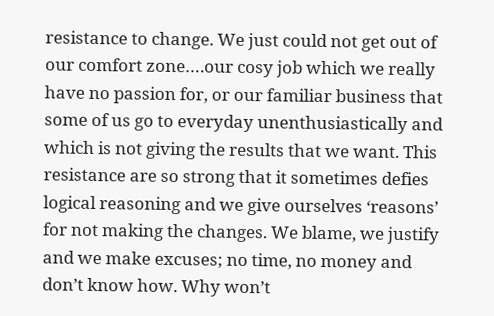resistance to change. We just could not get out of our comfort zone….our cosy job which we really have no passion for, or our familiar business that some of us go to everyday unenthusiastically and which is not giving the results that we want. This resistance are so strong that it sometimes defies logical reasoning and we give ourselves ‘reasons’ for not making the changes. We blame, we justify and we make excuses; no time, no money and don’t know how. Why won’t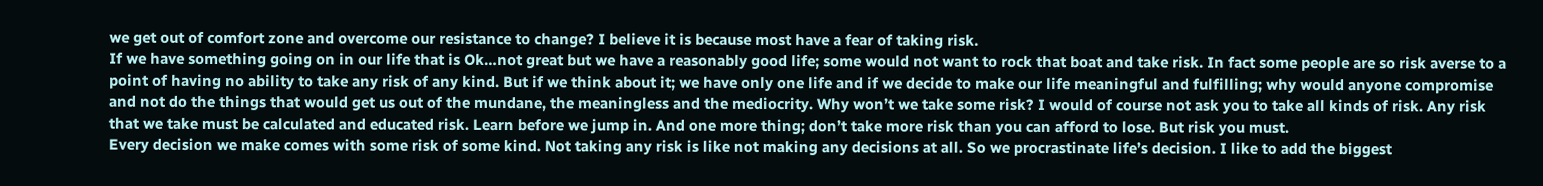we get out of comfort zone and overcome our resistance to change? I believe it is because most have a fear of taking risk.
If we have something going on in our life that is Ok…not great but we have a reasonably good life; some would not want to rock that boat and take risk. In fact some people are so risk averse to a point of having no ability to take any risk of any kind. But if we think about it; we have only one life and if we decide to make our life meaningful and fulfilling; why would anyone compromise and not do the things that would get us out of the mundane, the meaningless and the mediocrity. Why won’t we take some risk? I would of course not ask you to take all kinds of risk. Any risk that we take must be calculated and educated risk. Learn before we jump in. And one more thing; don’t take more risk than you can afford to lose. But risk you must.
Every decision we make comes with some risk of some kind. Not taking any risk is like not making any decisions at all. So we procrastinate life’s decision. I like to add the biggest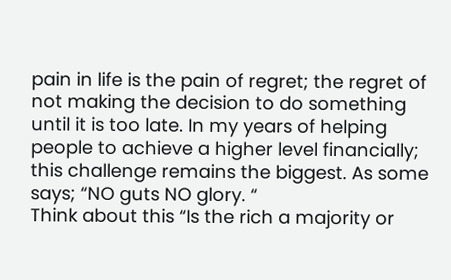pain in life is the pain of regret; the regret of not making the decision to do something until it is too late. In my years of helping people to achieve a higher level financially; this challenge remains the biggest. As some says; “NO guts NO glory. “
Think about this “Is the rich a majority or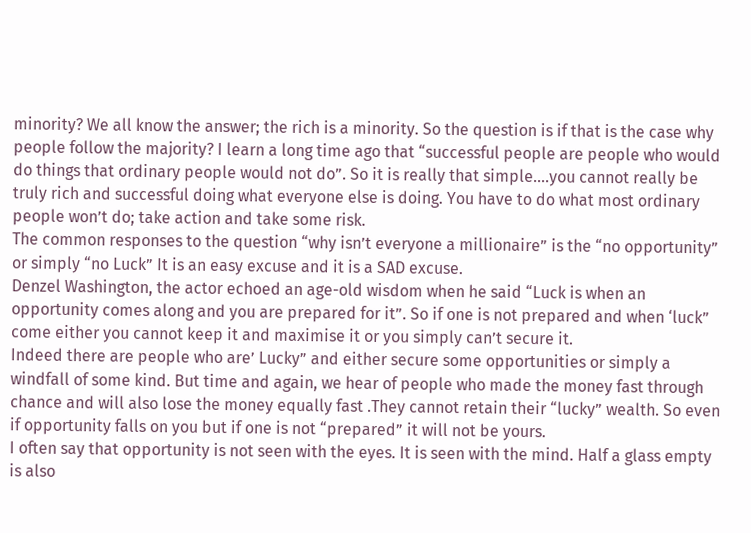minority? We all know the answer; the rich is a minority. So the question is if that is the case why people follow the majority? I learn a long time ago that “successful people are people who would do things that ordinary people would not do”. So it is really that simple….you cannot really be truly rich and successful doing what everyone else is doing. You have to do what most ordinary people won’t do; take action and take some risk.
The common responses to the question “why isn’t everyone a millionaire” is the “no opportunity” or simply “no Luck” It is an easy excuse and it is a SAD excuse.
Denzel Washington, the actor echoed an age-old wisdom when he said “Luck is when an opportunity comes along and you are prepared for it”. So if one is not prepared and when ‘luck” come either you cannot keep it and maximise it or you simply can’t secure it.
Indeed there are people who are’ Lucky” and either secure some opportunities or simply a windfall of some kind. But time and again, we hear of people who made the money fast through chance and will also lose the money equally fast .They cannot retain their “lucky” wealth. So even if opportunity falls on you but if one is not “prepared” it will not be yours.
I often say that opportunity is not seen with the eyes. It is seen with the mind. Half a glass empty is also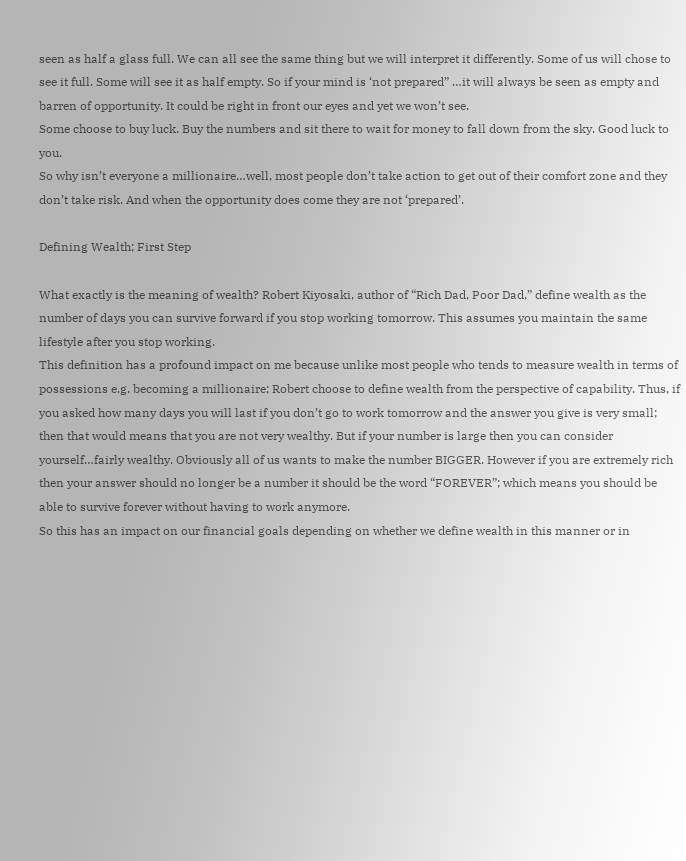seen as half a glass full. We can all see the same thing but we will interpret it differently. Some of us will chose to see it full. Some will see it as half empty. So if your mind is ‘not prepared” …it will always be seen as empty and barren of opportunity. It could be right in front our eyes and yet we won’t see.
Some choose to buy luck. Buy the numbers and sit there to wait for money to fall down from the sky. Good luck to you.
So why isn’t everyone a millionaire…well, most people don’t take action to get out of their comfort zone and they don’t take risk. And when the opportunity does come they are not ‘prepared’.

Defining Wealth; First Step

What exactly is the meaning of wealth? Robert Kiyosaki, author of “Rich Dad, Poor Dad,” define wealth as the number of days you can survive forward if you stop working tomorrow. This assumes you maintain the same lifestyle after you stop working.
This definition has a profound impact on me because unlike most people who tends to measure wealth in terms of possessions e.g. becoming a millionaire; Robert choose to define wealth from the perspective of capability. Thus, if you asked how many days you will last if you don’t go to work tomorrow and the answer you give is very small; then that would means that you are not very wealthy. But if your number is large then you can consider yourself…fairly wealthy. Obviously all of us wants to make the number BIGGER. However if you are extremely rich then your answer should no longer be a number it should be the word “FOREVER”; which means you should be able to survive forever without having to work anymore.
So this has an impact on our financial goals depending on whether we define wealth in this manner or in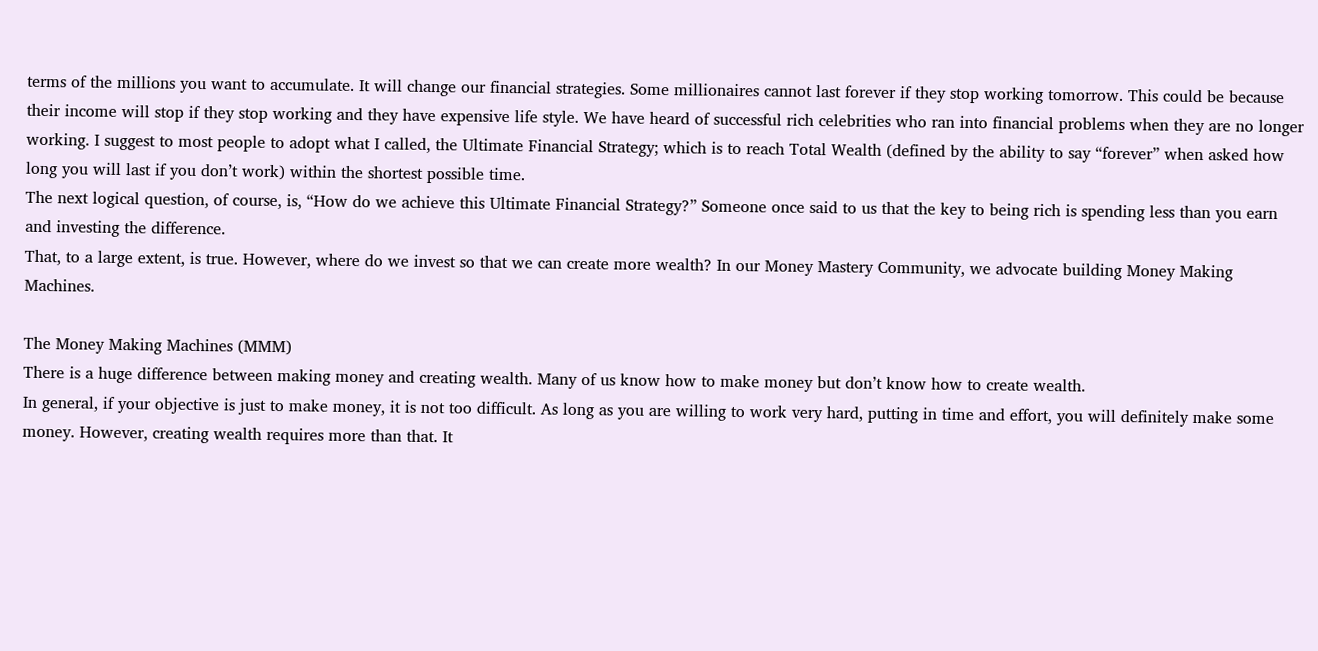terms of the millions you want to accumulate. It will change our financial strategies. Some millionaires cannot last forever if they stop working tomorrow. This could be because their income will stop if they stop working and they have expensive life style. We have heard of successful rich celebrities who ran into financial problems when they are no longer working. I suggest to most people to adopt what I called, the Ultimate Financial Strategy; which is to reach Total Wealth (defined by the ability to say “forever” when asked how long you will last if you don’t work) within the shortest possible time.
The next logical question, of course, is, “How do we achieve this Ultimate Financial Strategy?” Someone once said to us that the key to being rich is spending less than you earn and investing the difference.
That, to a large extent, is true. However, where do we invest so that we can create more wealth? In our Money Mastery Community, we advocate building Money Making Machines.

The Money Making Machines (MMM)
There is a huge difference between making money and creating wealth. Many of us know how to make money but don’t know how to create wealth.
In general, if your objective is just to make money, it is not too difficult. As long as you are willing to work very hard, putting in time and effort, you will definitely make some money. However, creating wealth requires more than that. It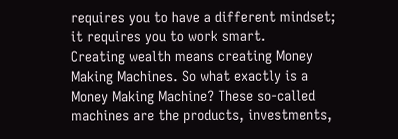requires you to have a different mindset; it requires you to work smart.
Creating wealth means creating Money Making Machines. So what exactly is a Money Making Machine? These so-called machines are the products, investments,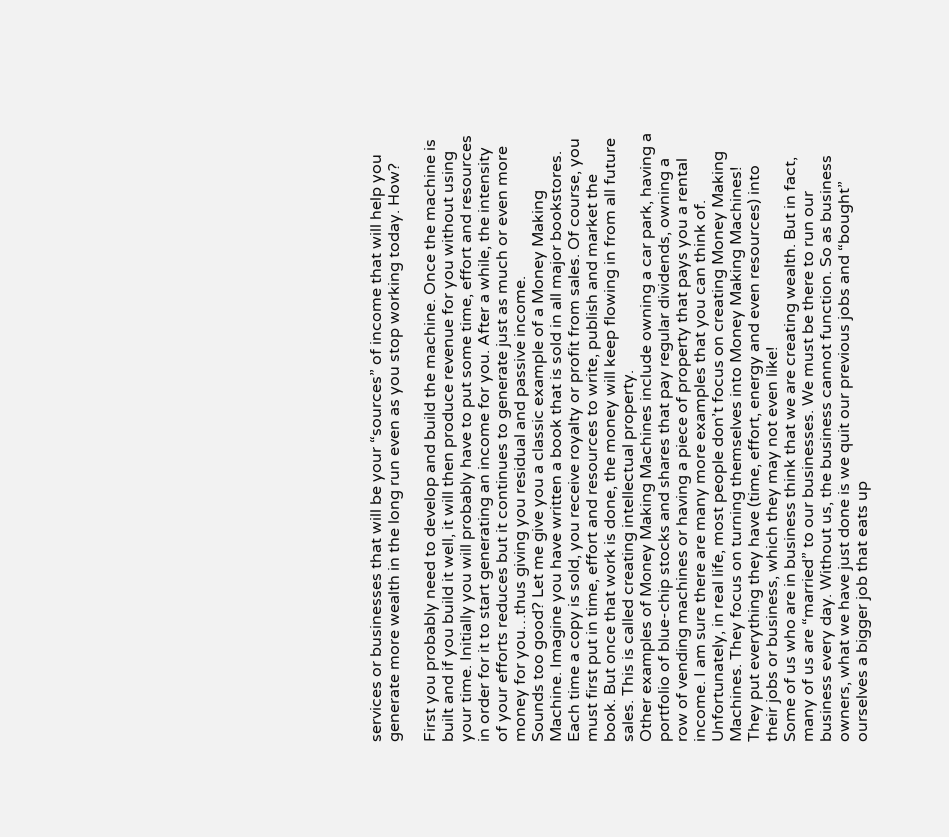services or businesses that will be your “sources” of income that will help you generate more wealth in the long run even as you stop working today. How?

First you probably need to develop and build the machine. Once the machine is built and if you build it well, it will then produce revenue for you without using your time. Initially you will probably have to put some time, effort and resources in order for it to start generating an income for you. After a while, the intensity of your efforts reduces but it continues to generate just as much or even more money for you…thus giving you residual and passive income.
Sounds too good? Let me give you a classic example of a Money Making Machine. Imagine you have written a book that is sold in all major bookstores. Each time a copy is sold, you receive royalty or profit from sales. Of course, you must first put in time, effort and resources to write, publish and market the book. But once that work is done, the money will keep flowing in from all future sales. This is called creating intellectual property.
Other examples of Money Making Machines include owning a car park, having a portfolio of blue-chip stocks and shares that pay regular dividends, owning a row of vending machines or having a piece of property that pays you a rental income. I am sure there are many more examples that you can think of.
Unfortunately, in real life, most people don’t focus on creating Money Making Machines. They focus on turning themselves into Money Making Machines! They put everything they have (time, effort, energy and even resources) into their jobs or business, which they may not even like!
Some of us who are in business think that we are creating wealth. But in fact, many of us are “married” to our businesses. We must be there to run our business every day. Without us, the business cannot function. So as business owners, what we have just done is we quit our previous jobs and “bought” ourselves a bigger job that eats up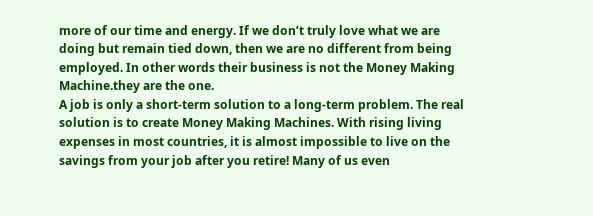more of our time and energy. If we don’t truly love what we are doing but remain tied down, then we are no different from being employed. In other words their business is not the Money Making Machine.they are the one.
A job is only a short-term solution to a long-term problem. The real solution is to create Money Making Machines. With rising living expenses in most countries, it is almost impossible to live on the savings from your job after you retire! Many of us even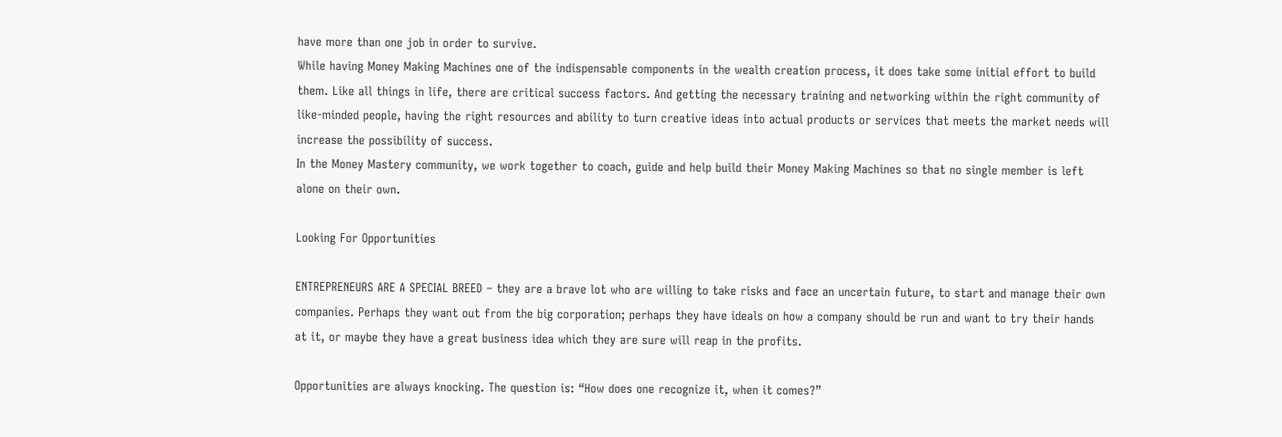have more than one job in order to survive.
While having Money Making Machines one of the indispensable components in the wealth creation process, it does take some initial effort to build them. Like all things in life, there are critical success factors. And getting the necessary training and networking within the right community of like-minded people, having the right resources and ability to turn creative ideas into actual products or services that meets the market needs will increase the possibility of success.
In the Money Mastery community, we work together to coach, guide and help build their Money Making Machines so that no single member is left alone on their own.

Looking For Opportunities

ENTREPRENEURS ARE A SPECIAL BREED – they are a brave lot who are willing to take risks and face an uncertain future, to start and manage their own companies. Perhaps they want out from the big corporation; perhaps they have ideals on how a company should be run and want to try their hands at it, or maybe they have a great business idea which they are sure will reap in the profits.

Opportunities are always knocking. The question is: “How does one recognize it, when it comes?”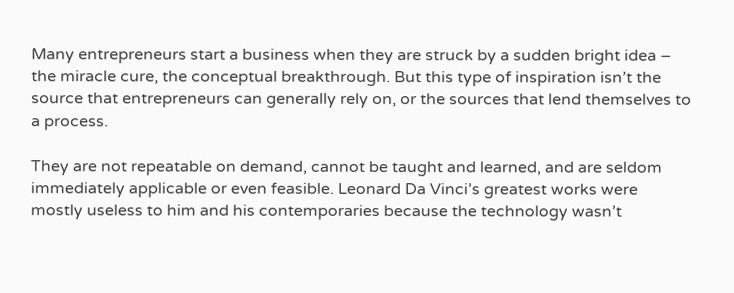Many entrepreneurs start a business when they are struck by a sudden bright idea – the miracle cure, the conceptual breakthrough. But this type of inspiration isn’t the source that entrepreneurs can generally rely on, or the sources that lend themselves to a process.

They are not repeatable on demand, cannot be taught and learned, and are seldom immediately applicable or even feasible. Leonard Da Vinci’s greatest works were mostly useless to him and his contemporaries because the technology wasn’t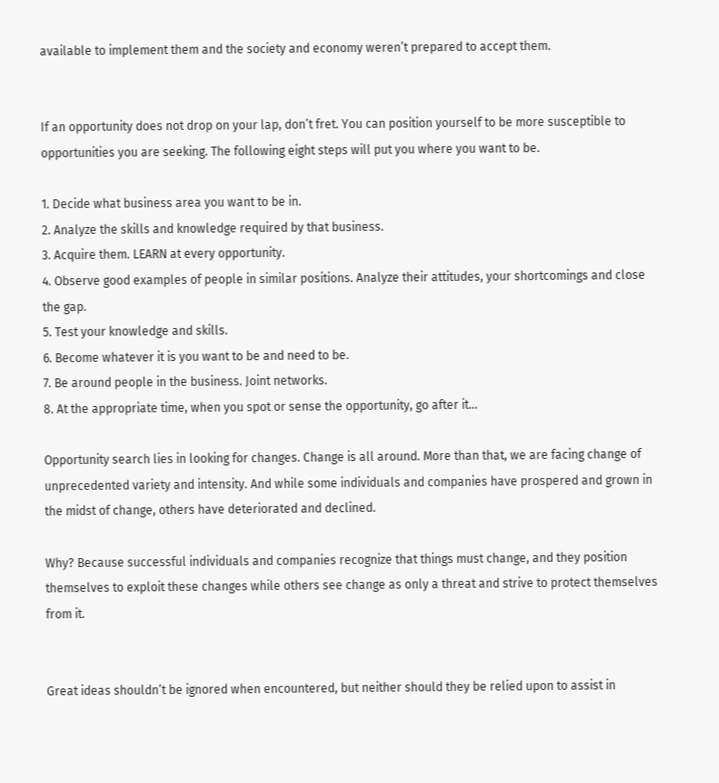available to implement them and the society and economy weren’t prepared to accept them.


If an opportunity does not drop on your lap, don’t fret. You can position yourself to be more susceptible to opportunities you are seeking. The following eight steps will put you where you want to be.

1. Decide what business area you want to be in.
2. Analyze the skills and knowledge required by that business.
3. Acquire them. LEARN at every opportunity.
4. Observe good examples of people in similar positions. Analyze their attitudes, your shortcomings and close the gap.
5. Test your knowledge and skills.
6. Become whatever it is you want to be and need to be.
7. Be around people in the business. Joint networks.
8. At the appropriate time, when you spot or sense the opportunity, go after it…

Opportunity search lies in looking for changes. Change is all around. More than that, we are facing change of unprecedented variety and intensity. And while some individuals and companies have prospered and grown in the midst of change, others have deteriorated and declined.

Why? Because successful individuals and companies recognize that things must change, and they position themselves to exploit these changes while others see change as only a threat and strive to protect themselves from it.


Great ideas shouldn’t be ignored when encountered, but neither should they be relied upon to assist in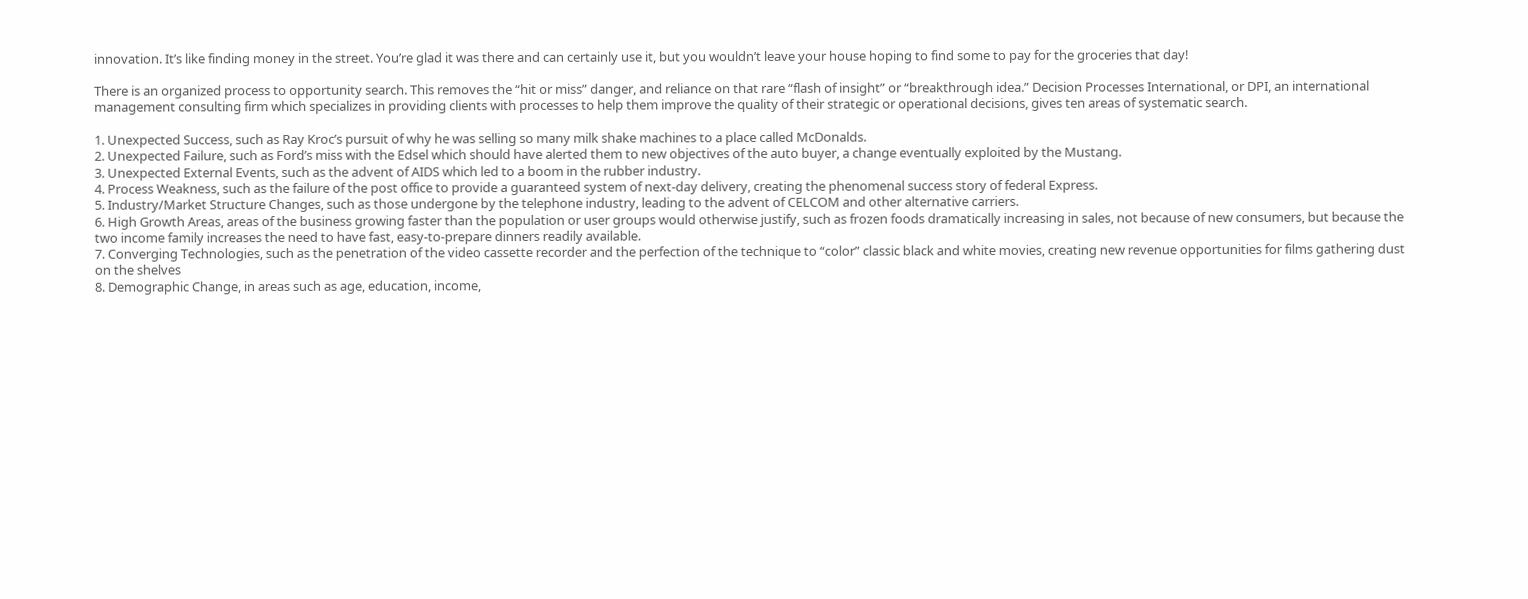innovation. It’s like finding money in the street. You’re glad it was there and can certainly use it, but you wouldn’t leave your house hoping to find some to pay for the groceries that day!

There is an organized process to opportunity search. This removes the “hit or miss” danger, and reliance on that rare “flash of insight” or “breakthrough idea.” Decision Processes International, or DPI, an international management consulting firm which specializes in providing clients with processes to help them improve the quality of their strategic or operational decisions, gives ten areas of systematic search.

1. Unexpected Success, such as Ray Kroc’s pursuit of why he was selling so many milk shake machines to a place called McDonalds.
2. Unexpected Failure, such as Ford’s miss with the Edsel which should have alerted them to new objectives of the auto buyer, a change eventually exploited by the Mustang.
3. Unexpected External Events, such as the advent of AIDS which led to a boom in the rubber industry.
4. Process Weakness, such as the failure of the post office to provide a guaranteed system of next-day delivery, creating the phenomenal success story of federal Express.
5. Industry/Market Structure Changes, such as those undergone by the telephone industry, leading to the advent of CELCOM and other alternative carriers.
6. High Growth Areas, areas of the business growing faster than the population or user groups would otherwise justify, such as frozen foods dramatically increasing in sales, not because of new consumers, but because the two income family increases the need to have fast, easy-to-prepare dinners readily available.
7. Converging Technologies, such as the penetration of the video cassette recorder and the perfection of the technique to “color” classic black and white movies, creating new revenue opportunities for films gathering dust on the shelves
8. Demographic Change, in areas such as age, education, income,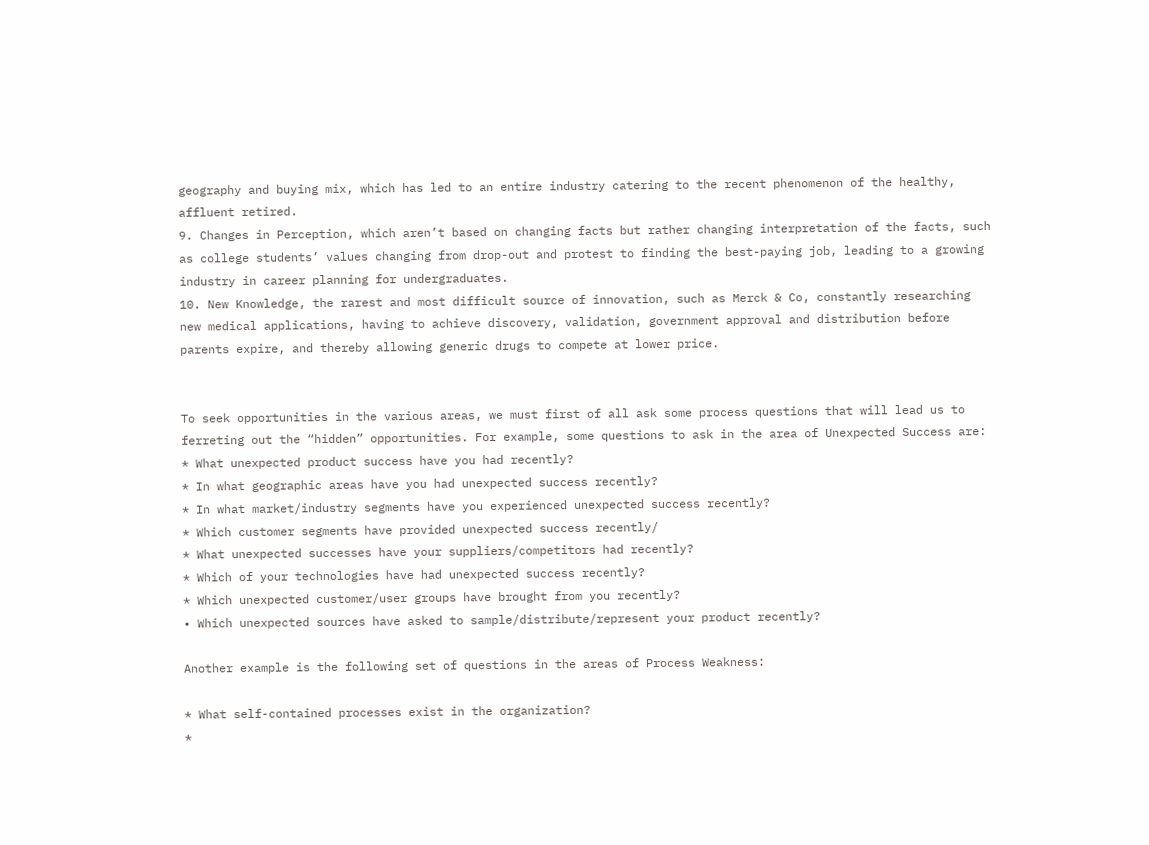geography and buying mix, which has led to an entire industry catering to the recent phenomenon of the healthy, affluent retired.
9. Changes in Perception, which aren’t based on changing facts but rather changing interpretation of the facts, such as college students’ values changing from drop-out and protest to finding the best-paying job, leading to a growing industry in career planning for undergraduates.
10. New Knowledge, the rarest and most difficult source of innovation, such as Merck & Co, constantly researching new medical applications, having to achieve discovery, validation, government approval and distribution before parents expire, and thereby allowing generic drugs to compete at lower price.


To seek opportunities in the various areas, we must first of all ask some process questions that will lead us to ferreting out the “hidden” opportunities. For example, some questions to ask in the area of Unexpected Success are:
* What unexpected product success have you had recently?
* In what geographic areas have you had unexpected success recently?
* In what market/industry segments have you experienced unexpected success recently?
* Which customer segments have provided unexpected success recently/
* What unexpected successes have your suppliers/competitors had recently?
* Which of your technologies have had unexpected success recently?
* Which unexpected customer/user groups have brought from you recently?
• Which unexpected sources have asked to sample/distribute/represent your product recently?

Another example is the following set of questions in the areas of Process Weakness:

* What self-contained processes exist in the organization?
*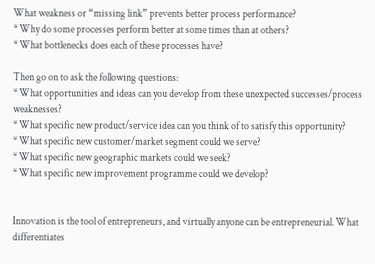What weakness or “missing link” prevents better process performance?
* Why do some processes perform better at some times than at others?
* What bottlenecks does each of these processes have?

Then go on to ask the following questions:
* What opportunities and ideas can you develop from these unexpected successes/process weaknesses?
* What specific new product/service idea can you think of to satisfy this opportunity?
* What specific new customer/market segment could we serve?
* What specific new geographic markets could we seek?
* What specific new improvement programme could we develop?


Innovation is the tool of entrepreneurs, and virtually anyone can be entrepreneurial. What differentiates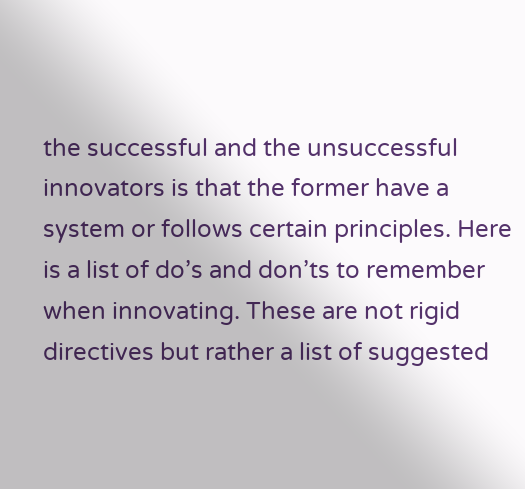the successful and the unsuccessful innovators is that the former have a system or follows certain principles. Here is a list of do’s and don’ts to remember when innovating. These are not rigid directives but rather a list of suggested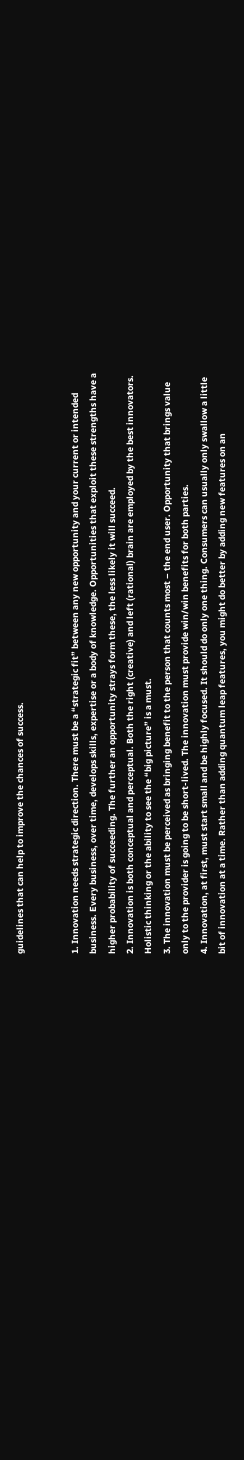guidelines that can help to improve the chances of success.


1. Innovation needs strategic direction. There must be a “strategic fit” between any new opportunity and your current or intended business. Every business, over time, develops skills, expertise or a body of knowledge. Opportunities that exploit these strengths have a higher probability of succeeding. The further an opportunity strays form these, the less likely it will succeed.
2. Innovation is both conceptual and perceptual. Both the right (creative) and left (rational) brain are employed by the best innovators. Holistic thinking or the ability to see the “big picture” is a must.
3. The innovation must be perceived as bringing benefit to the person that counts most – the end user. Opportunity that brings value only to the provider is going to be short-lived. The innovation must provide win/win benefits for both parties.
4. Innovation, at first, must start small and be highly focused. It should do only one thing. Consumers can usually only swallow a little bit of innovation at a time. Rather than adding quantum leap features, you might do better by adding new features on an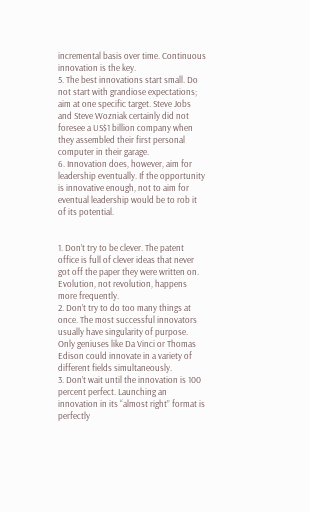incremental basis over time. Continuous innovation is the key.
5. The best innovations start small. Do not start with grandiose expectations; aim at one specific target. Steve Jobs and Steve Wozniak certainly did not foresee a US$1 billion company when they assembled their first personal computer in their garage.
6. Innovation does, however, aim for leadership eventually. If the opportunity is innovative enough, not to aim for eventual leadership would be to rob it of its potential.


1. Don’t try to be clever. The patent office is full of clever ideas that never got off the paper they were written on. Evolution, not revolution, happens more frequently.
2. Don’t try to do too many things at once. The most successful innovators usually have singularity of purpose. Only geniuses like Da Vinci or Thomas Edison could innovate in a variety of different fields simultaneously.
3. Don’t wait until the innovation is 100 percent perfect. Launching an innovation in its “almost right” format is perfectly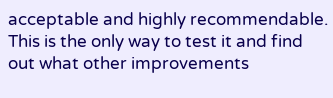acceptable and highly recommendable. This is the only way to test it and find out what other improvements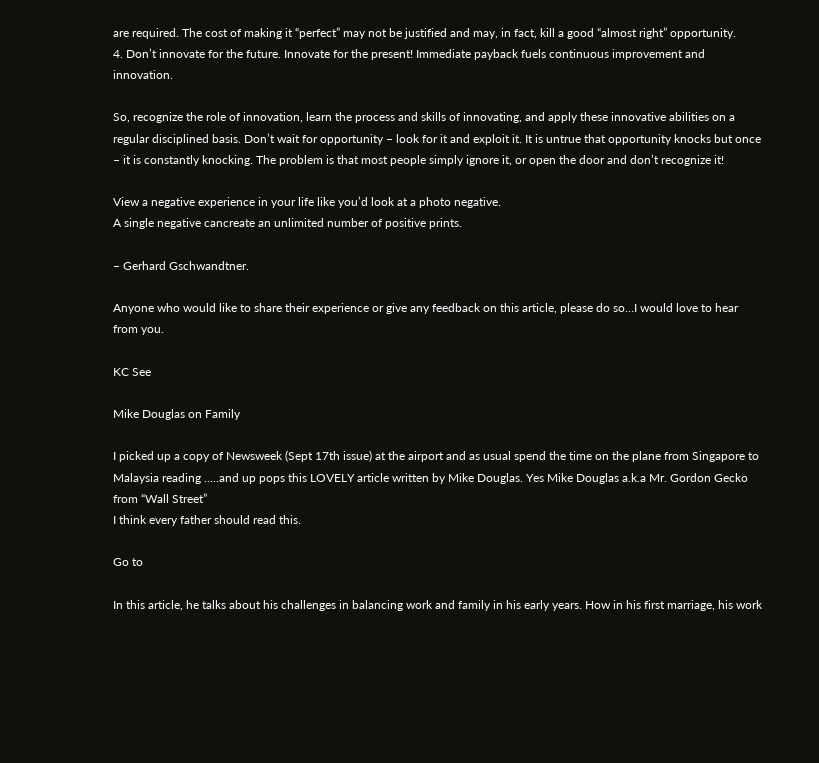are required. The cost of making it “perfect” may not be justified and may, in fact, kill a good “almost right” opportunity.
4. Don’t innovate for the future. Innovate for the present! Immediate payback fuels continuous improvement and innovation.

So, recognize the role of innovation, learn the process and skills of innovating, and apply these innovative abilities on a regular disciplined basis. Don’t wait for opportunity – look for it and exploit it. It is untrue that opportunity knocks but once – it is constantly knocking. The problem is that most people simply ignore it, or open the door and don’t recognize it!

View a negative experience in your life like you’d look at a photo negative.
A single negative cancreate an unlimited number of positive prints.

– Gerhard Gschwandtner.

Anyone who would like to share their experience or give any feedback on this article, please do so…I would love to hear from you.

KC See

Mike Douglas on Family

I picked up a copy of Newsweek (Sept 17th issue) at the airport and as usual spend the time on the plane from Singapore to Malaysia reading …..and up pops this LOVELY article written by Mike Douglas. Yes Mike Douglas a.k.a Mr. Gordon Gecko from “Wall Street”
I think every father should read this.

Go to

In this article, he talks about his challenges in balancing work and family in his early years. How in his first marriage, his work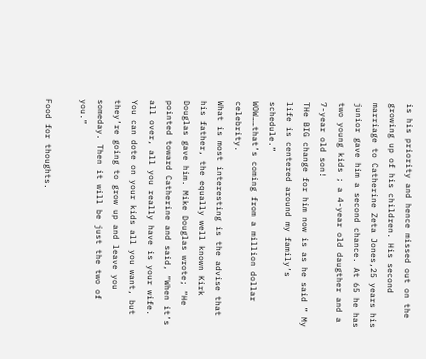is his priority and hence missed out on the growing up of his children. His second marriage to Catherine Zeta Jones,25 years his junior gave him a second chance. At 65 he has two young kids ; a 4-year old daugther and a 7-year old son!
THe BIG change for him now is as he said ” My life is centered around my family’s schedule.”
WOW……that’s coming from a million dollar celebrity.
What is most interesting is the advise that his father, the equally well known Kirk Douglas gave him. Mike Douglas wrote; “He pointed toward Catherine and said, “When it’s all over, all you really have is your wife. You can dote on your kids all you want, but they’re going to grow up and leave you someday. Then it will be just the two of you.”

Food for thoughts.